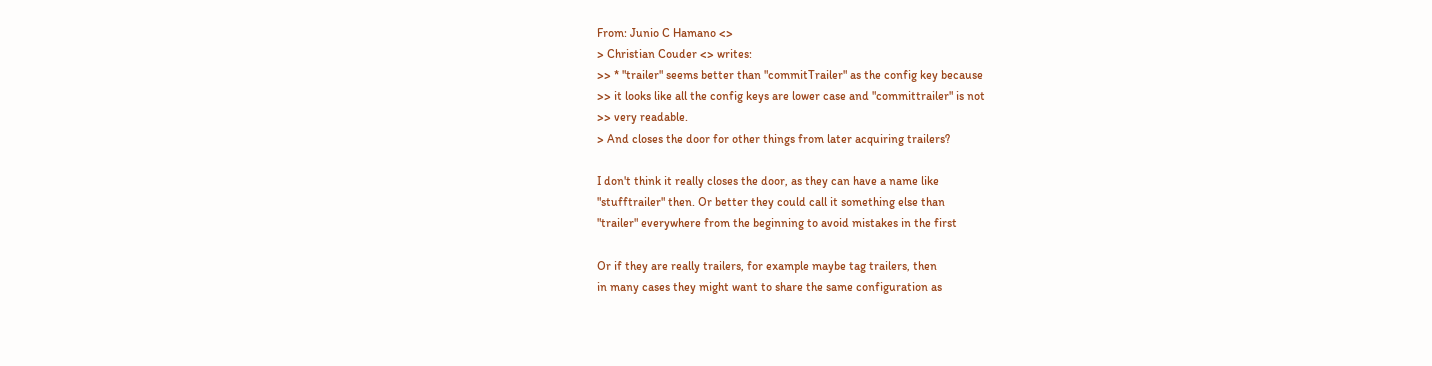From: Junio C Hamano <>
> Christian Couder <> writes:
>> * "trailer" seems better than "commitTrailer" as the config key because
>> it looks like all the config keys are lower case and "committrailer" is not
>> very readable.
> And closes the door for other things from later acquiring trailers?

I don't think it really closes the door, as they can have a name like
"stufftrailer" then. Or better they could call it something else than
"trailer" everywhere from the beginning to avoid mistakes in the first

Or if they are really trailers, for example maybe tag trailers, then
in many cases they might want to share the same configuration as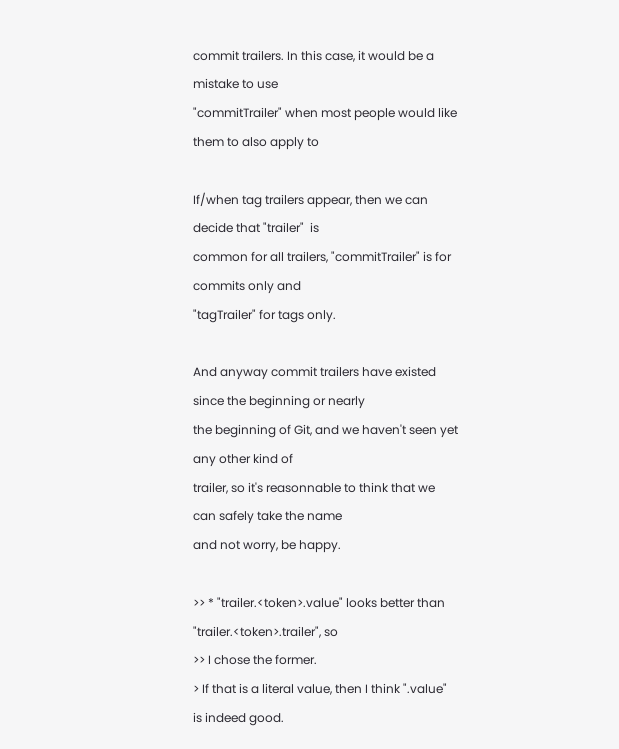commit trailers. In this case, it would be a mistake to use
"commitTrailer" when most people would like them to also apply to

If/when tag trailers appear, then we can decide that "trailer"  is
common for all trailers, "commitTrailer" is for commits only and
"tagTrailer" for tags only.

And anyway commit trailers have existed since the beginning or nearly
the beginning of Git, and we haven't seen yet any other kind of
trailer, so it's reasonnable to think that we can safely take the name
and not worry, be happy.

>> * "trailer.<token>.value" looks better than "trailer.<token>.trailer", so
>> I chose the former.
> If that is a literal value, then I think ".value" is indeed good.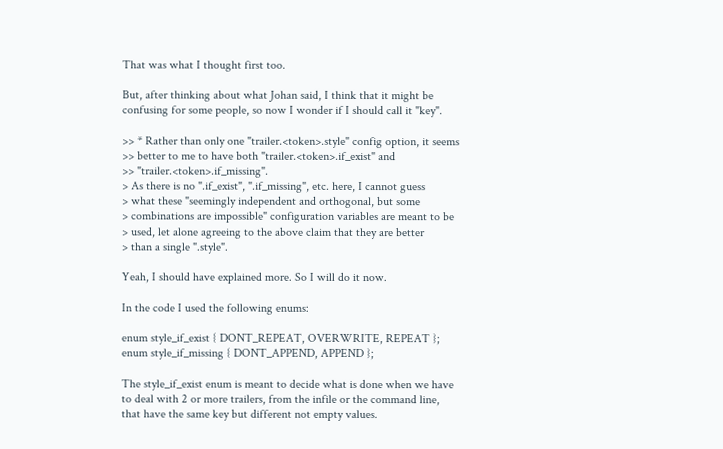That was what I thought first too.

But, after thinking about what Johan said, I think that it might be
confusing for some people, so now I wonder if I should call it "key".

>> * Rather than only one "trailer.<token>.style" config option, it seems
>> better to me to have both "trailer.<token>.if_exist" and
>> "trailer.<token>.if_missing".
> As there is no ".if_exist", ".if_missing", etc. here, I cannot guess
> what these "seemingly independent and orthogonal, but some
> combinations are impossible" configuration variables are meant to be
> used, let alone agreeing to the above claim that they are better
> than a single ".style".

Yeah, I should have explained more. So I will do it now.

In the code I used the following enums:

enum style_if_exist { DONT_REPEAT, OVERWRITE, REPEAT };
enum style_if_missing { DONT_APPEND, APPEND };

The style_if_exist enum is meant to decide what is done when we have
to deal with 2 or more trailers, from the infile or the command line,
that have the same key but different not empty values.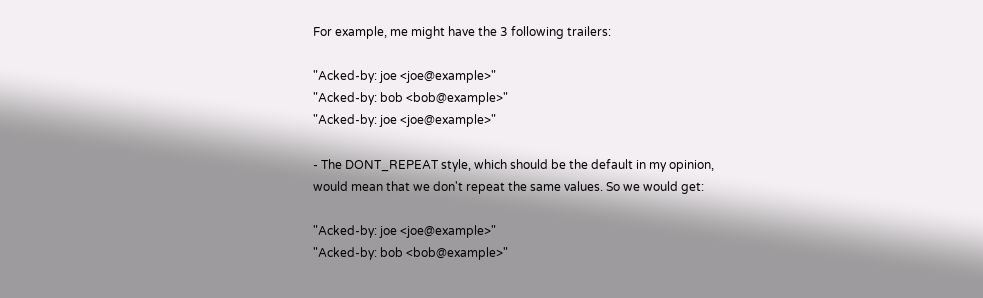For example, me might have the 3 following trailers:

"Acked-by: joe <joe@example>"
"Acked-by: bob <bob@example>"
"Acked-by: joe <joe@example>"

- The DONT_REPEAT style, which should be the default in my opinion,
would mean that we don't repeat the same values. So we would get:

"Acked-by: joe <joe@example>"
"Acked-by: bob <bob@example>"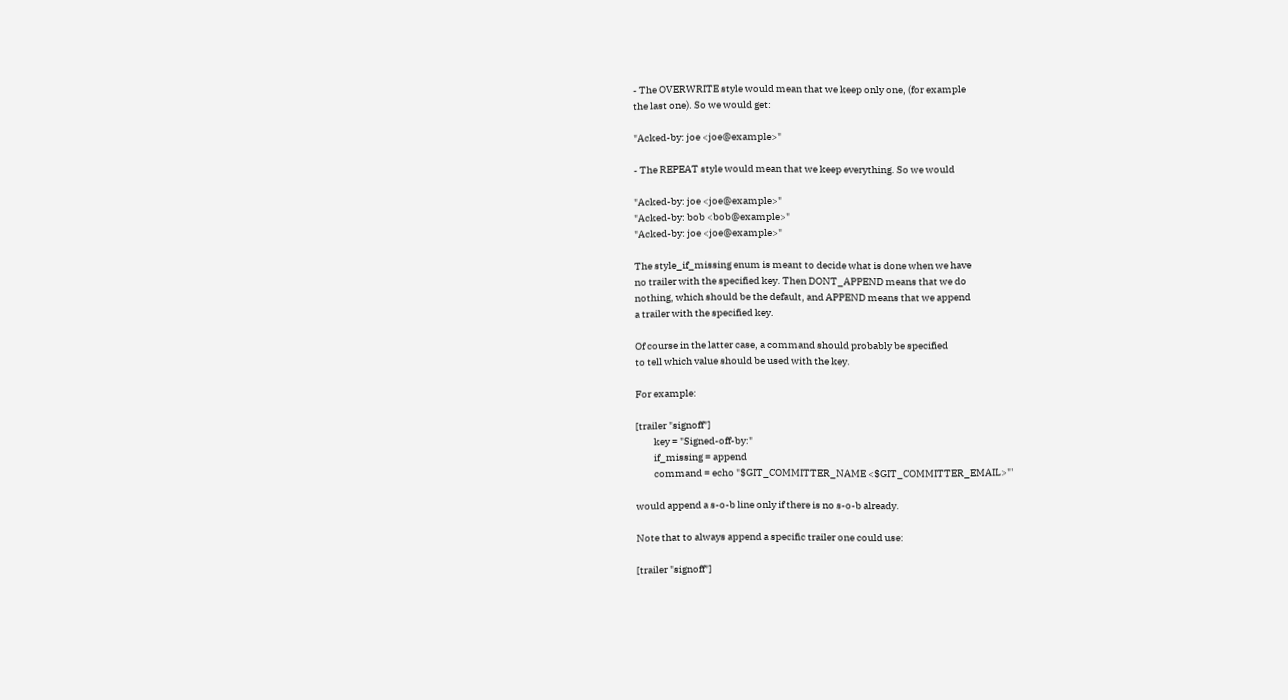- The OVERWRITE style would mean that we keep only one, (for example
the last one). So we would get:

"Acked-by: joe <joe@example>"

- The REPEAT style would mean that we keep everything. So we would

"Acked-by: joe <joe@example>"
"Acked-by: bob <bob@example>"
"Acked-by: joe <joe@example>"

The style_if_missing enum is meant to decide what is done when we have
no trailer with the specified key. Then DONT_APPEND means that we do
nothing, which should be the default, and APPEND means that we append
a trailer with the specified key.

Of course in the latter case, a command should probably be specified
to tell which value should be used with the key.

For example:

[trailer "signoff"]
         key = "Signed-off-by:"
         if_missing = append
         command = echo "$GIT_COMMITTER_NAME <$GIT_COMMITTER_EMAIL>"'

would append a s-o-b line only if there is no s-o-b already.

Note that to always append a specific trailer one could use:

[trailer "signoff"]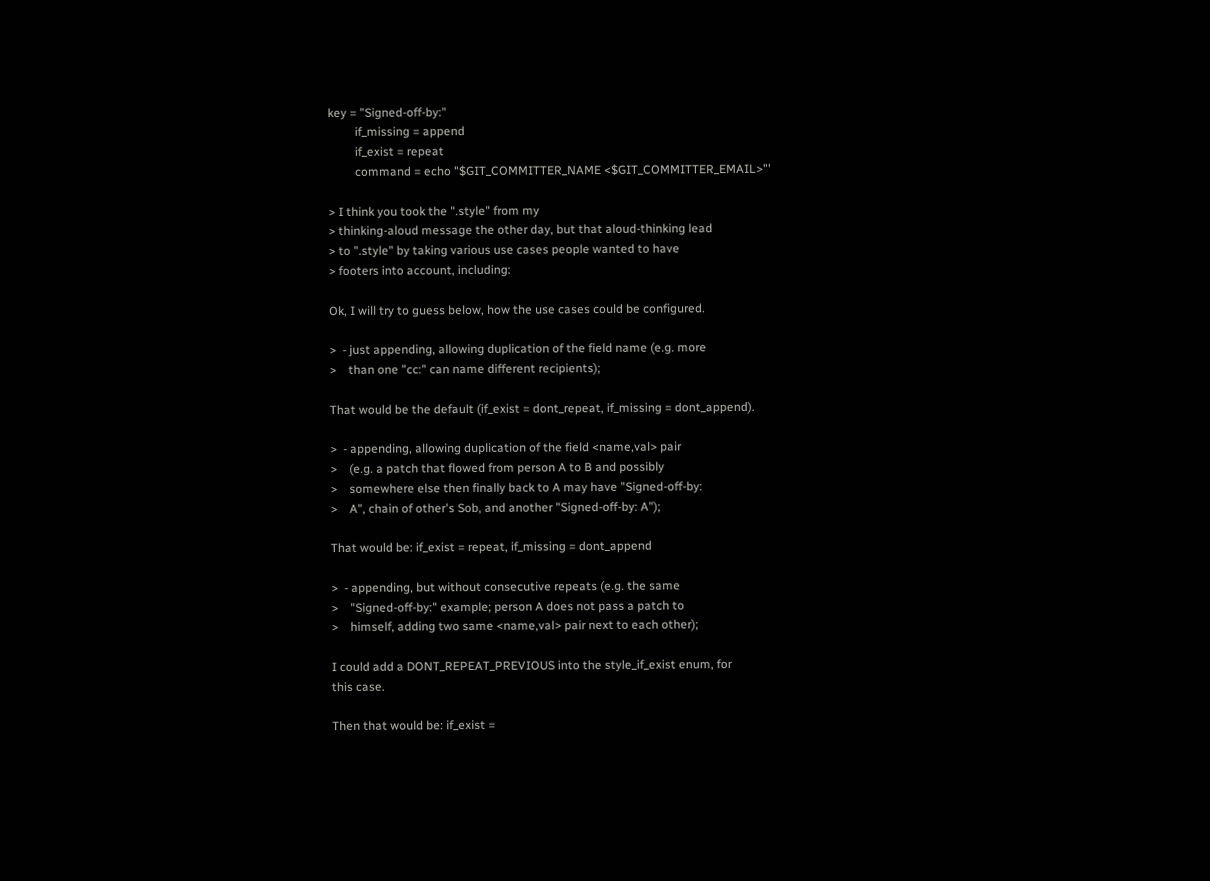key = "Signed-off-by:"
         if_missing = append
         if_exist = repeat
         command = echo "$GIT_COMMITTER_NAME <$GIT_COMMITTER_EMAIL>"'

> I think you took the ".style" from my
> thinking-aloud message the other day, but that aloud-thinking lead
> to ".style" by taking various use cases people wanted to have
> footers into account, including:

Ok, I will try to guess below, how the use cases could be configured.

>  - just appending, allowing duplication of the field name (e.g. more
>    than one "cc:" can name different recipients);

That would be the default (if_exist = dont_repeat, if_missing = dont_append).

>  - appending, allowing duplication of the field <name,val> pair
>    (e.g. a patch that flowed from person A to B and possibly
>    somewhere else then finally back to A may have "Signed-off-by:
>    A", chain of other's Sob, and another "Signed-off-by: A");

That would be: if_exist = repeat, if_missing = dont_append

>  - appending, but without consecutive repeats (e.g. the same
>    "Signed-off-by:" example; person A does not pass a patch to
>    himself, adding two same <name,val> pair next to each other);

I could add a DONT_REPEAT_PREVIOUS into the style_if_exist enum, for
this case.

Then that would be: if_exist =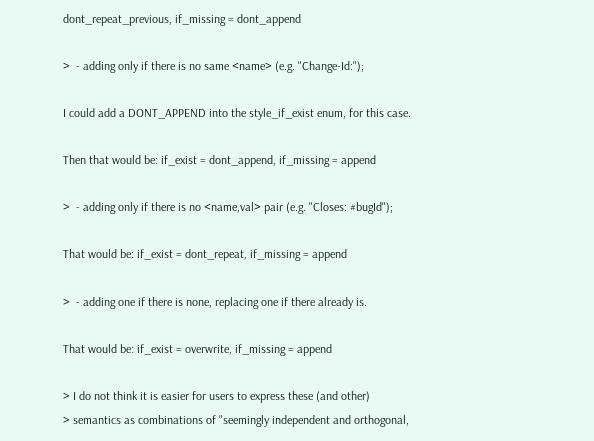dont_repeat_previous, if_missing = dont_append

>  - adding only if there is no same <name> (e.g. "Change-Id:");

I could add a DONT_APPEND into the style_if_exist enum, for this case.

Then that would be: if_exist = dont_append, if_missing = append

>  - adding only if there is no <name,val> pair (e.g. "Closes: #bugId");

That would be: if_exist = dont_repeat, if_missing = append

>  - adding one if there is none, replacing one if there already is.

That would be: if_exist = overwrite, if_missing = append

> I do not think it is easier for users to express these (and other)
> semantics as combinations of "seemingly independent and orthogonal,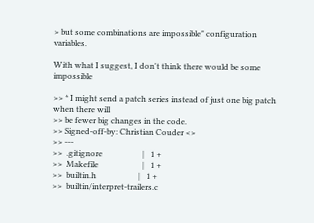> but some combinations are impossible" configuration variables.

With what I suggest, I don't think there would be some impossible

>> * I might send a patch series instead of just one big patch when there will
>> be fewer big changes in the code.
>> Signed-off-by: Christian Couder <>
>> ---
>>  .gitignore                    |   1 +
>>  Makefile                      |   1 +
>>  builtin.h                     |   1 +
>>  builtin/interpret-trailers.c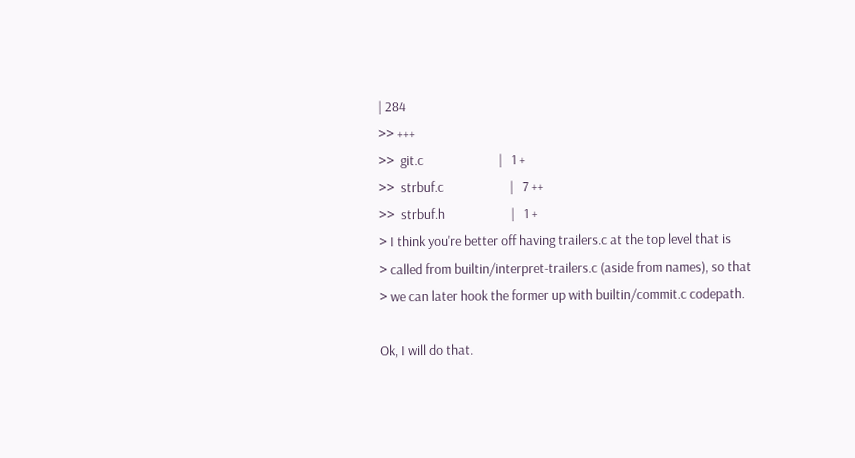| 284
>> +++
>>  git.c                         |   1 +
>>  strbuf.c                      |   7 ++
>>  strbuf.h                      |   1 +
> I think you're better off having trailers.c at the top level that is
> called from builtin/interpret-trailers.c (aside from names), so that
> we can later hook the former up with builtin/commit.c codepath.

Ok, I will do that.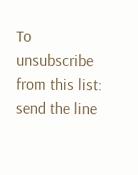To unsubscribe from this list: send the line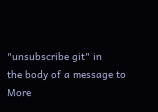"unsubscribe git" in
the body of a message to
More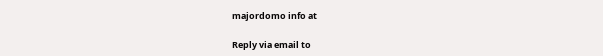majordomo info at

Reply via email to